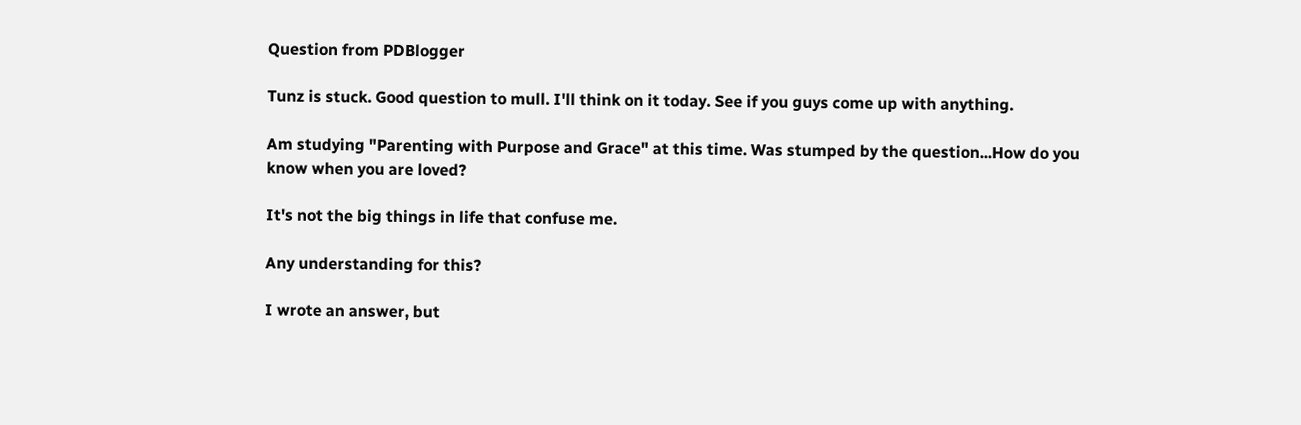Question from PDBlogger

Tunz is stuck. Good question to mull. I'll think on it today. See if you guys come up with anything.

Am studying "Parenting with Purpose and Grace" at this time. Was stumped by the question...How do you know when you are loved?

It's not the big things in life that confuse me.

Any understanding for this?

I wrote an answer, but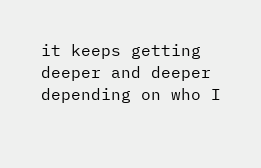it keeps getting deeper and deeper depending on who I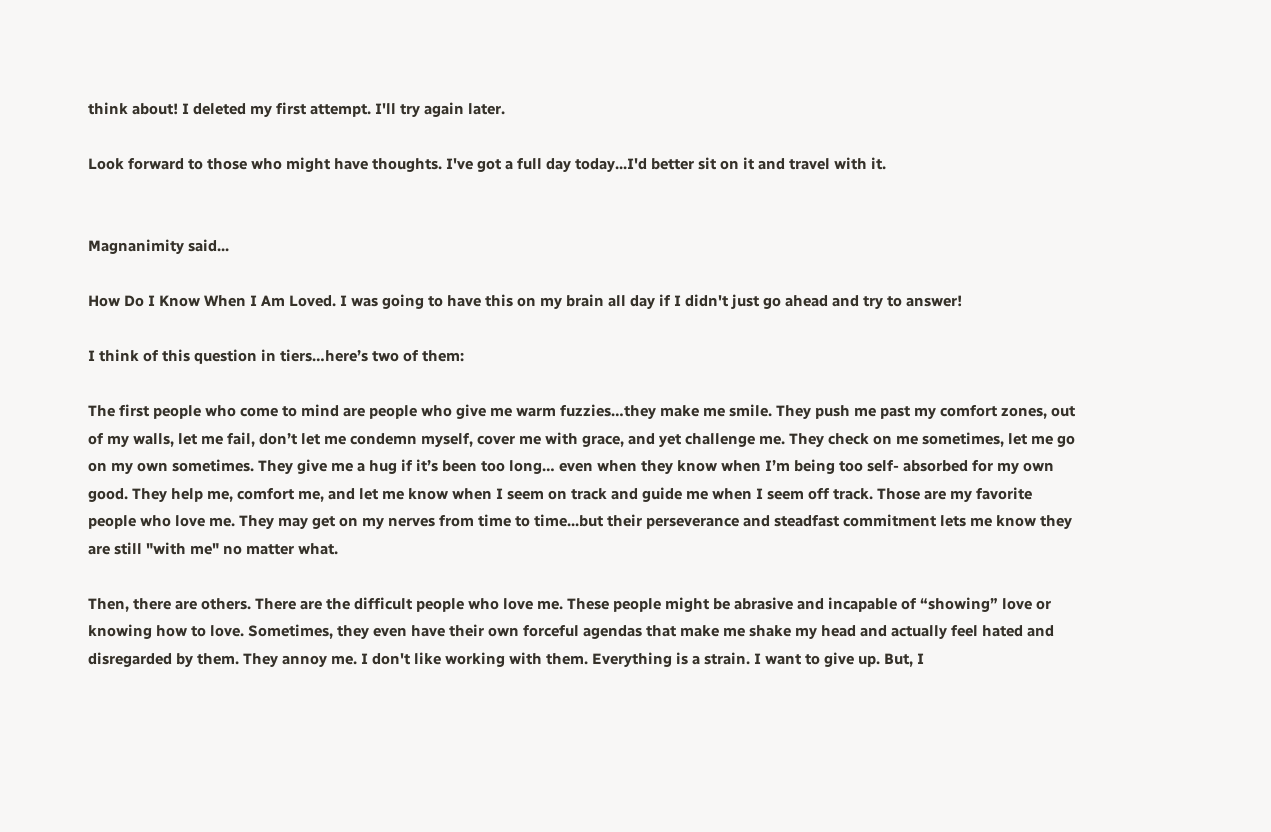think about! I deleted my first attempt. I'll try again later.

Look forward to those who might have thoughts. I've got a full day today...I'd better sit on it and travel with it.


Magnanimity said...

How Do I Know When I Am Loved. I was going to have this on my brain all day if I didn't just go ahead and try to answer!

I think of this question in tiers…here’s two of them:

The first people who come to mind are people who give me warm fuzzies…they make me smile. They push me past my comfort zones, out of my walls, let me fail, don’t let me condemn myself, cover me with grace, and yet challenge me. They check on me sometimes, let me go on my own sometimes. They give me a hug if it’s been too long… even when they know when I’m being too self- absorbed for my own good. They help me, comfort me, and let me know when I seem on track and guide me when I seem off track. Those are my favorite people who love me. They may get on my nerves from time to time...but their perseverance and steadfast commitment lets me know they are still "with me" no matter what.

Then, there are others. There are the difficult people who love me. These people might be abrasive and incapable of “showing” love or knowing how to love. Sometimes, they even have their own forceful agendas that make me shake my head and actually feel hated and disregarded by them. They annoy me. I don't like working with them. Everything is a strain. I want to give up. But, I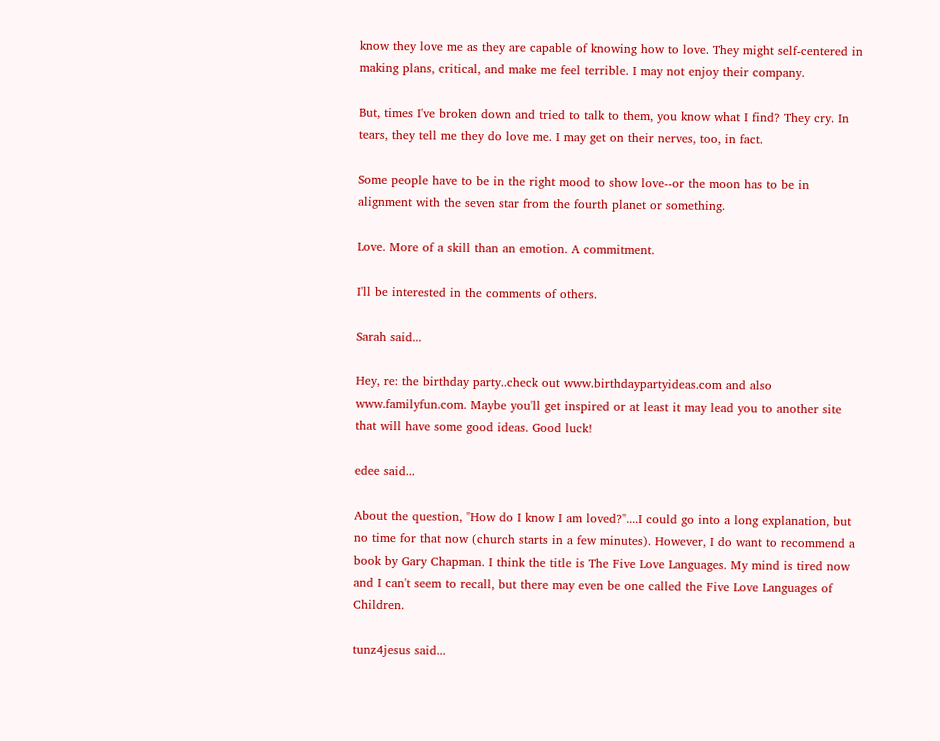know they love me as they are capable of knowing how to love. They might self-centered in making plans, critical, and make me feel terrible. I may not enjoy their company.

But, times I've broken down and tried to talk to them, you know what I find? They cry. In tears, they tell me they do love me. I may get on their nerves, too, in fact.

Some people have to be in the right mood to show love--or the moon has to be in alignment with the seven star from the fourth planet or something.

Love. More of a skill than an emotion. A commitment.

I'll be interested in the comments of others.

Sarah said...

Hey, re: the birthday party..check out www.birthdaypartyideas.com and also www.familyfun.com. Maybe you'll get inspired or at least it may lead you to another site that will have some good ideas. Good luck!

edee said...

About the question, "How do I know I am loved?"....I could go into a long explanation, but no time for that now (church starts in a few minutes). However, I do want to recommend a book by Gary Chapman. I think the title is The Five Love Languages. My mind is tired now and I can't seem to recall, but there may even be one called the Five Love Languages of Children.

tunz4jesus said...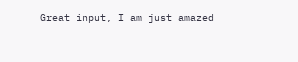Great input, I am just amazed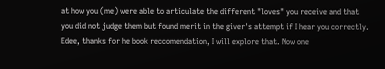at how you (me) were able to articulate the different "loves" you receive and that you did not judge them but found merit in the giver's attempt if I hear you correctly. Edee, thanks for he book reccomendation, I will explore that. Now one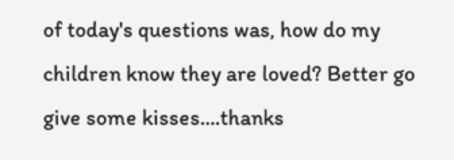of today's questions was, how do my children know they are loved? Better go give some kisses....thanks